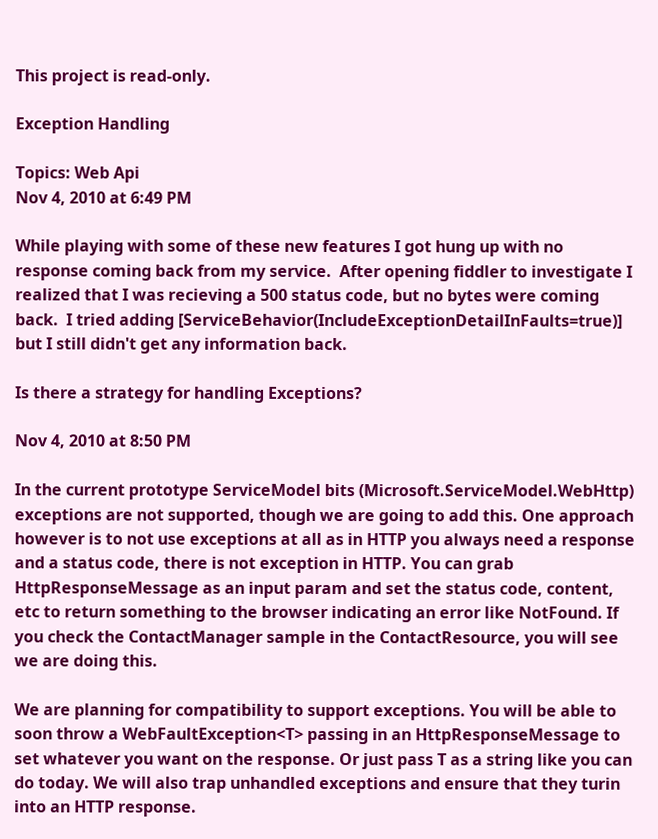This project is read-only.

Exception Handling

Topics: Web Api
Nov 4, 2010 at 6:49 PM

While playing with some of these new features I got hung up with no response coming back from my service.  After opening fiddler to investigate I realized that I was recieving a 500 status code, but no bytes were coming back.  I tried adding [ServiceBehavior(IncludeExceptionDetailInFaults=true)] but I still didn't get any information back.

Is there a strategy for handling Exceptions?

Nov 4, 2010 at 8:50 PM

In the current prototype ServiceModel bits (Microsoft.ServiceModel.WebHttp) exceptions are not supported, though we are going to add this. One approach however is to not use exceptions at all as in HTTP you always need a response and a status code, there is not exception in HTTP. You can grab HttpResponseMessage as an input param and set the status code, content, etc to return something to the browser indicating an error like NotFound. If you check the ContactManager sample in the ContactResource, you will see we are doing this.

We are planning for compatibility to support exceptions. You will be able to soon throw a WebFaultException<T> passing in an HttpResponseMessage to set whatever you want on the response. Or just pass T as a string like you can do today. We will also trap unhandled exceptions and ensure that they turin into an HTTP response.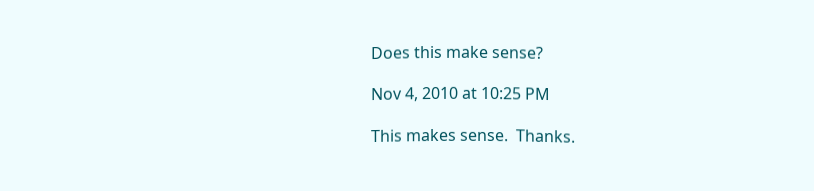Does this make sense?

Nov 4, 2010 at 10:25 PM

This makes sense.  Thanks.